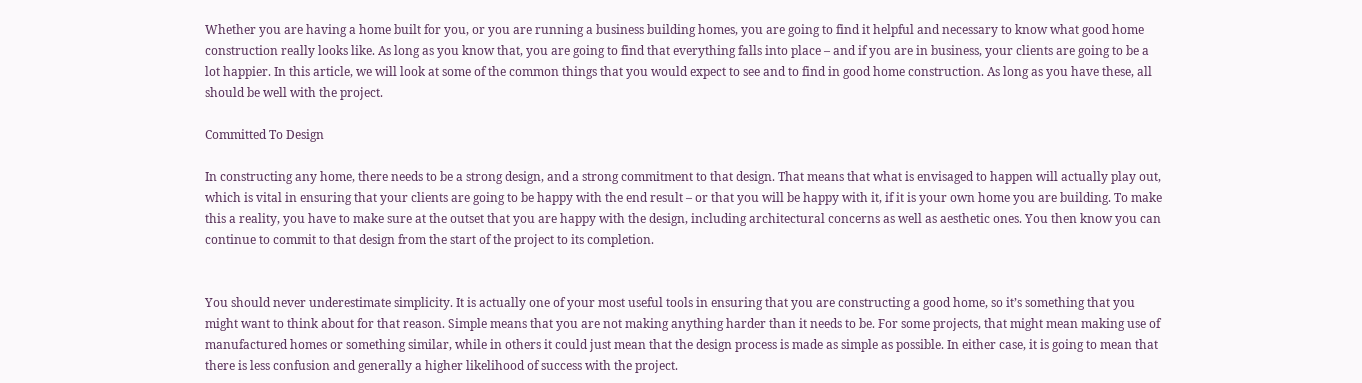Whether you are having a home built for you, or you are running a business building homes, you are going to find it helpful and necessary to know what good home construction really looks like. As long as you know that, you are going to find that everything falls into place – and if you are in business, your clients are going to be a lot happier. In this article, we will look at some of the common things that you would expect to see and to find in good home construction. As long as you have these, all should be well with the project.

Committed To Design

In constructing any home, there needs to be a strong design, and a strong commitment to that design. That means that what is envisaged to happen will actually play out, which is vital in ensuring that your clients are going to be happy with the end result – or that you will be happy with it, if it is your own home you are building. To make this a reality, you have to make sure at the outset that you are happy with the design, including architectural concerns as well as aesthetic ones. You then know you can continue to commit to that design from the start of the project to its completion.


You should never underestimate simplicity. It is actually one of your most useful tools in ensuring that you are constructing a good home, so it’s something that you might want to think about for that reason. Simple means that you are not making anything harder than it needs to be. For some projects, that might mean making use of manufactured homes or something similar, while in others it could just mean that the design process is made as simple as possible. In either case, it is going to mean that there is less confusion and generally a higher likelihood of success with the project.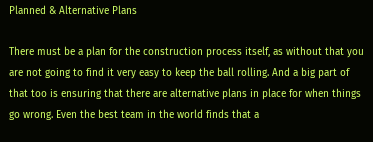Planned & Alternative Plans

There must be a plan for the construction process itself, as without that you are not going to find it very easy to keep the ball rolling. And a big part of that too is ensuring that there are alternative plans in place for when things go wrong. Even the best team in the world finds that a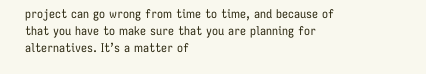project can go wrong from time to time, and because of that you have to make sure that you are planning for alternatives. It’s a matter of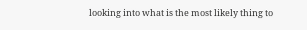looking into what is the most likely thing to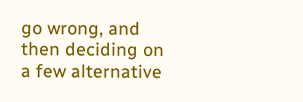go wrong, and then deciding on a few alternative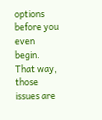options before you even begin. That way, those issues are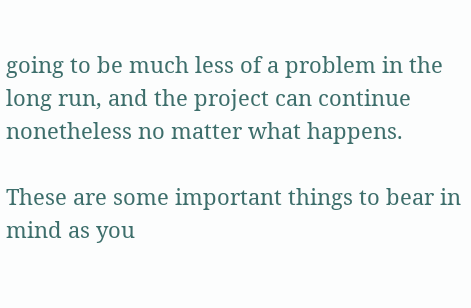going to be much less of a problem in the long run, and the project can continue nonetheless no matter what happens.

These are some important things to bear in mind as you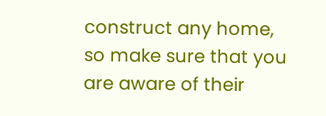construct any home, so make sure that you are aware of their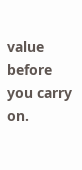value before you carry on.